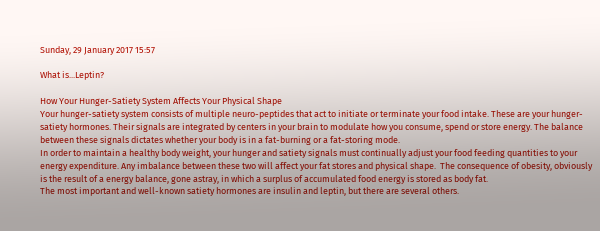Sunday, 29 January 2017 15:57

What is...Leptin?

How Your Hunger-Satiety System Affects Your Physical Shape
Your hunger-satiety system consists of multiple neuro-peptides that act to initiate or terminate your food intake. These are your hunger-satiety hormones. Their signals are integrated by centers in your brain to modulate how you consume, spend or store energy. The balance between these signals dictates whether your body is in a fat-burning or a fat-storing mode.
In order to maintain a healthy body weight, your hunger and satiety signals must continually adjust your food feeding quantities to your energy expenditure. Any imbalance between these two will affect your fat stores and physical shape.  The consequence of obesity, obviously is the result of a energy balance, gone astray, in which a surplus of accumulated food energy is stored as body fat.
The most important and well-known satiety hormones are insulin and leptin, but there are several others.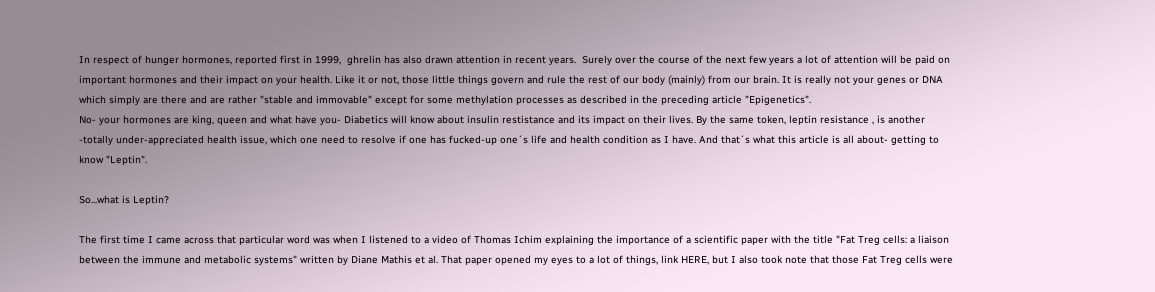In respect of hunger hormones, reported first in 1999,  ghrelin has also drawn attention in recent years.  Surely over the course of the next few years a lot of attention will be paid on important hormones and their impact on your health. Like it or not, those little things govern and rule the rest of our body (mainly) from our brain. It is really not your genes or DNA which simply are there and are rather "stable and immovable" except for some methylation processes as described in the preceding article "Epigenetics".
No- your hormones are king, queen and what have you- Diabetics will know about insulin restistance and its impact on their lives. By the same token, leptin resistance , is another -totally under-appreciated health issue, which one need to resolve if one has fucked-up one´s life and health condition as I have. And that´s what this article is all about- getting to know "Leptin".

So...what is Leptin?

The first time I came across that particular word was when I listened to a video of Thomas Ichim explaining the importance of a scientific paper with the title "Fat Treg cells: a liaison between the immune and metabolic systems" written by Diane Mathis et al. That paper opened my eyes to a lot of things, link HERE, but I also took note that those Fat Treg cells were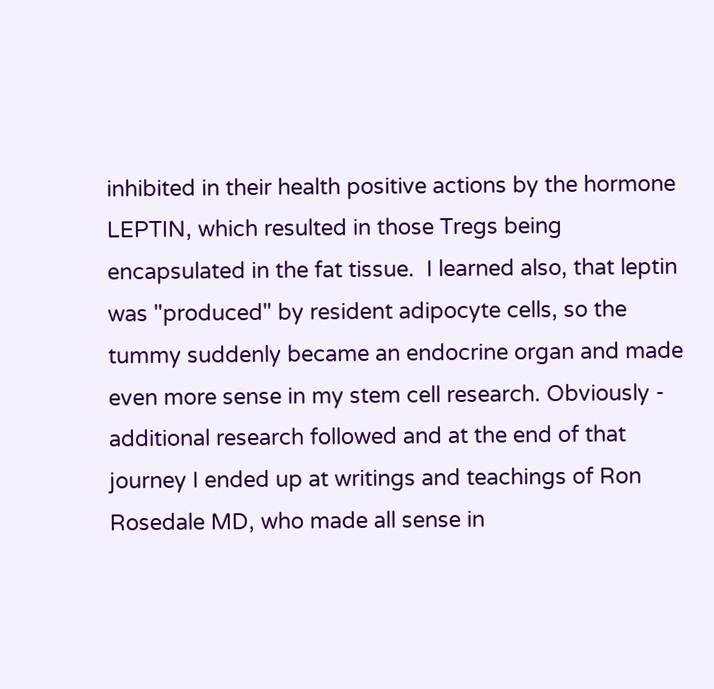inhibited in their health positive actions by the hormone LEPTIN, which resulted in those Tregs being encapsulated in the fat tissue.  I learned also, that leptin was "produced" by resident adipocyte cells, so the tummy suddenly became an endocrine organ and made even more sense in my stem cell research. Obviously - additional research followed and at the end of that journey I ended up at writings and teachings of Ron Rosedale MD, who made all sense in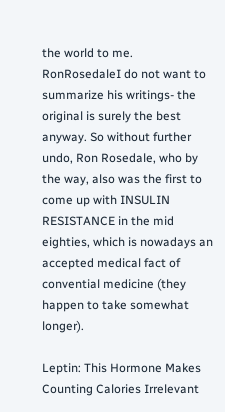the world to me.
RonRosedaleI do not want to summarize his writings- the original is surely the best anyway. So without further undo, Ron Rosedale, who by the way, also was the first to come up with INSULIN RESISTANCE in the mid eighties, which is nowadays an accepted medical fact of convential medicine (they happen to take somewhat longer).

Leptin: This Hormone Makes Counting Calories Irrelevant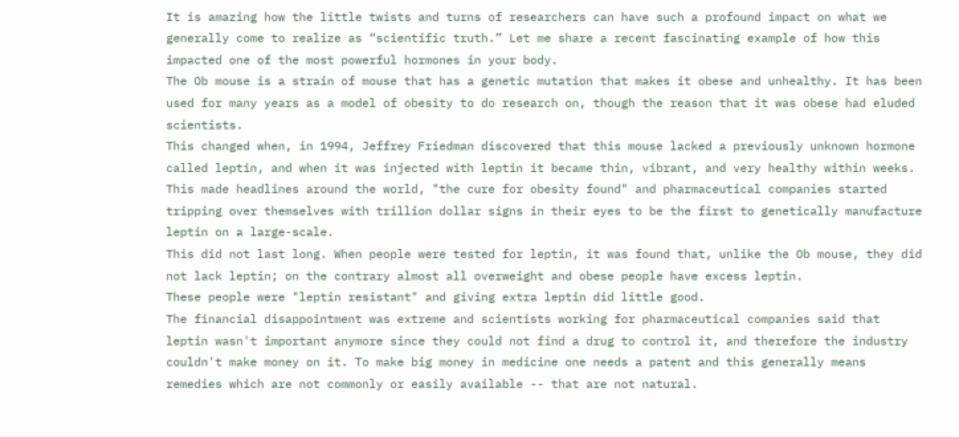It is amazing how the little twists and turns of researchers can have such a profound impact on what we generally come to realize as “scientific truth.” Let me share a recent fascinating example of how this impacted one of the most powerful hormones in your body.
The Ob mouse is a strain of mouse that has a genetic mutation that makes it obese and unhealthy. It has been used for many years as a model of obesity to do research on, though the reason that it was obese had eluded scientists.
This changed when, in 1994, Jeffrey Friedman discovered that this mouse lacked a previously unknown hormone called leptin, and when it was injected with leptin it became thin, vibrant, and very healthy within weeks. This made headlines around the world, "the cure for obesity found" and pharmaceutical companies started tripping over themselves with trillion dollar signs in their eyes to be the first to genetically manufacture leptin on a large-scale.
This did not last long. When people were tested for leptin, it was found that, unlike the Ob mouse, they did not lack leptin; on the contrary almost all overweight and obese people have excess leptin.
These people were "leptin resistant" and giving extra leptin did little good.
The financial disappointment was extreme and scientists working for pharmaceutical companies said that leptin wasn't important anymore since they could not find a drug to control it, and therefore the industry couldn't make money on it. To make big money in medicine one needs a patent and this generally means remedies which are not commonly or easily available -- that are not natural.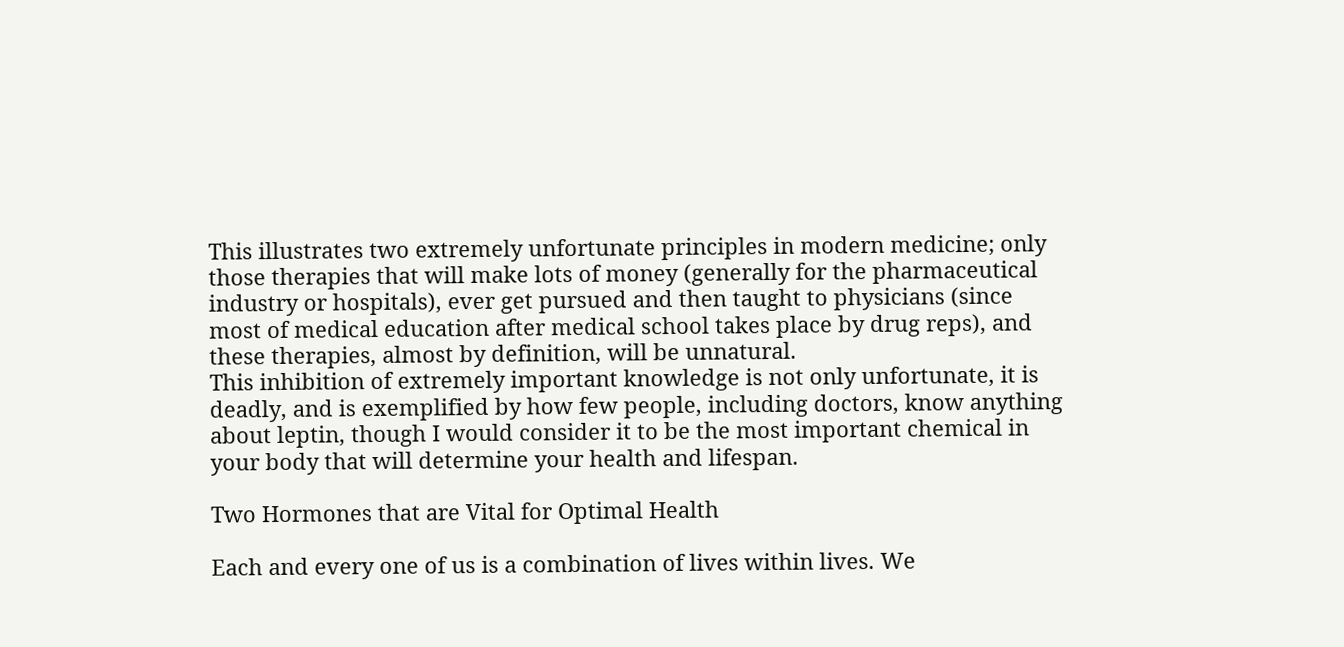This illustrates two extremely unfortunate principles in modern medicine; only those therapies that will make lots of money (generally for the pharmaceutical industry or hospitals), ever get pursued and then taught to physicians (since most of medical education after medical school takes place by drug reps), and these therapies, almost by definition, will be unnatural.
This inhibition of extremely important knowledge is not only unfortunate, it is deadly, and is exemplified by how few people, including doctors, know anything about leptin, though I would consider it to be the most important chemical in your body that will determine your health and lifespan.

Two Hormones that are Vital for Optimal Health

Each and every one of us is a combination of lives within lives. We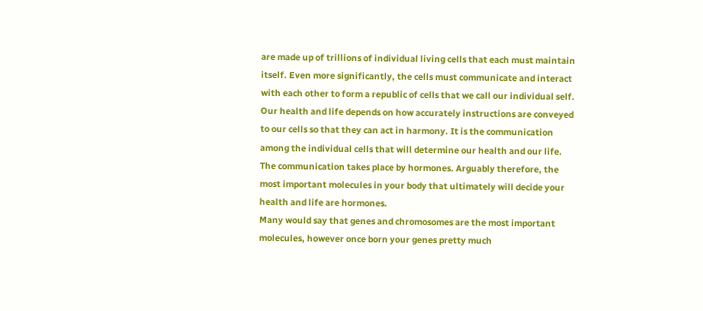are made up of trillions of individual living cells that each must maintain itself. Even more significantly, the cells must communicate and interact with each other to form a republic of cells that we call our individual self.
Our health and life depends on how accurately instructions are conveyed to our cells so that they can act in harmony. It is the communication among the individual cells that will determine our health and our life.
The communication takes place by hormones. Arguably therefore, the most important molecules in your body that ultimately will decide your health and life are hormones.
Many would say that genes and chromosomes are the most important molecules, however once born your genes pretty much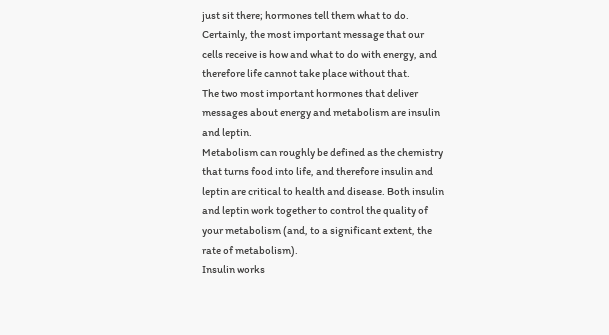just sit there; hormones tell them what to do. Certainly, the most important message that our cells receive is how and what to do with energy, and therefore life cannot take place without that.
The two most important hormones that deliver messages about energy and metabolism are insulin and leptin.
Metabolism can roughly be defined as the chemistry that turns food into life, and therefore insulin and leptin are critical to health and disease. Both insulin and leptin work together to control the quality of your metabolism (and, to a significant extent, the rate of metabolism).
Insulin works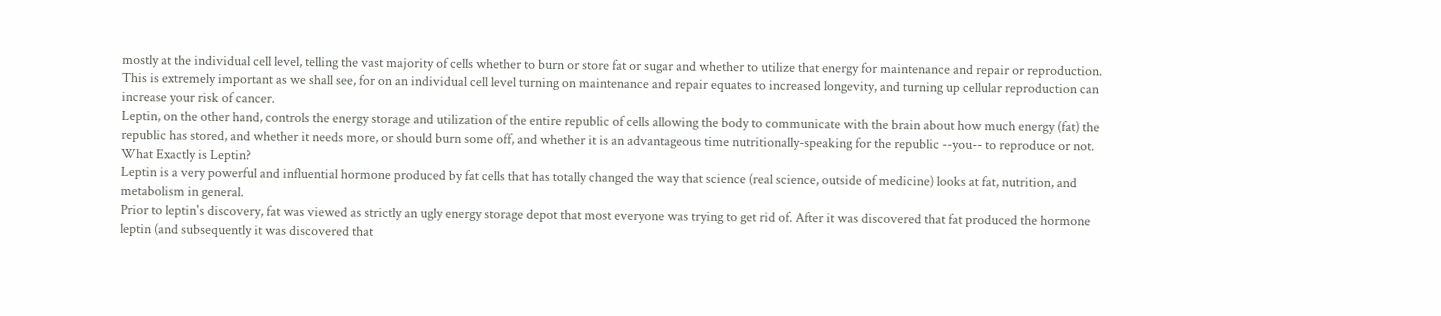mostly at the individual cell level, telling the vast majority of cells whether to burn or store fat or sugar and whether to utilize that energy for maintenance and repair or reproduction. This is extremely important as we shall see, for on an individual cell level turning on maintenance and repair equates to increased longevity, and turning up cellular reproduction can increase your risk of cancer.
Leptin, on the other hand, controls the energy storage and utilization of the entire republic of cells allowing the body to communicate with the brain about how much energy (fat) the republic has stored, and whether it needs more, or should burn some off, and whether it is an advantageous time nutritionally-speaking for the republic --you-- to reproduce or not.
What Exactly is Leptin?
Leptin is a very powerful and influential hormone produced by fat cells that has totally changed the way that science (real science, outside of medicine) looks at fat, nutrition, and metabolism in general.
Prior to leptin's discovery, fat was viewed as strictly an ugly energy storage depot that most everyone was trying to get rid of. After it was discovered that fat produced the hormone leptin (and subsequently it was discovered that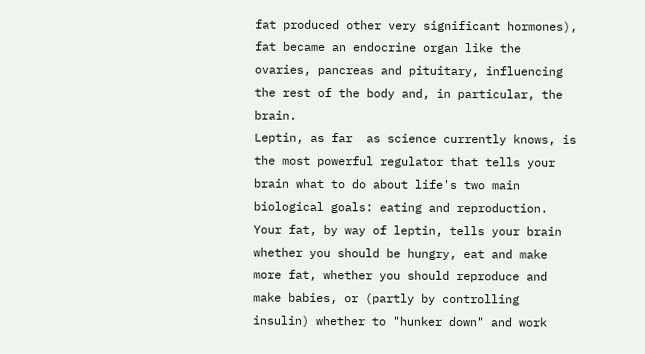fat produced other very significant hormones), fat became an endocrine organ like the ovaries, pancreas and pituitary, influencing the rest of the body and, in particular, the brain.
Leptin, as far  as science currently knows, is the most powerful regulator that tells your brain what to do about life's two main biological goals: eating and reproduction. Your fat, by way of leptin, tells your brain whether you should be hungry, eat and make more fat, whether you should reproduce and make babies, or (partly by controlling insulin) whether to "hunker down" and work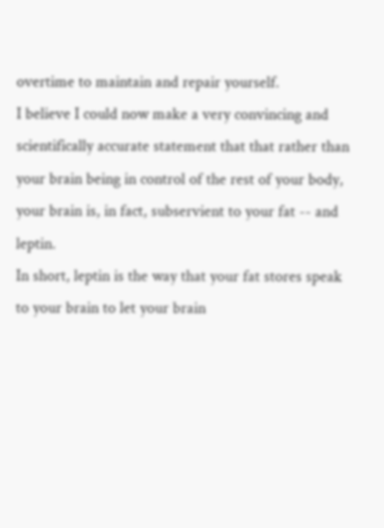overtime to maintain and repair yourself.
I believe I could now make a very convincing and scientifically accurate statement that that rather than your brain being in control of the rest of your body, your brain is, in fact, subservient to your fat -- and leptin.
In short, leptin is the way that your fat stores speak to your brain to let your brain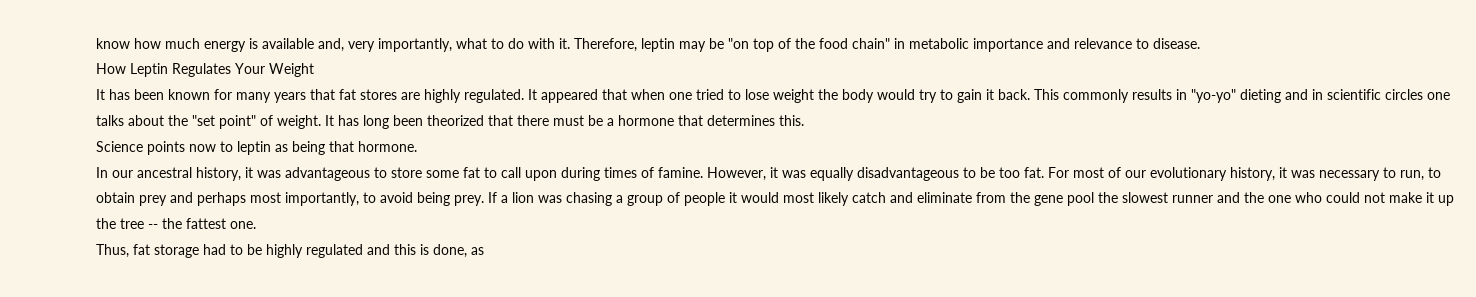know how much energy is available and, very importantly, what to do with it. Therefore, leptin may be "on top of the food chain" in metabolic importance and relevance to disease.
How Leptin Regulates Your Weight
It has been known for many years that fat stores are highly regulated. It appeared that when one tried to lose weight the body would try to gain it back. This commonly results in "yo-yo" dieting and in scientific circles one talks about the "set point" of weight. It has long been theorized that there must be a hormone that determines this.
Science points now to leptin as being that hormone.
In our ancestral history, it was advantageous to store some fat to call upon during times of famine. However, it was equally disadvantageous to be too fat. For most of our evolutionary history, it was necessary to run, to obtain prey and perhaps most importantly, to avoid being prey. If a lion was chasing a group of people it would most likely catch and eliminate from the gene pool the slowest runner and the one who could not make it up the tree -- the fattest one.
Thus, fat storage had to be highly regulated and this is done, as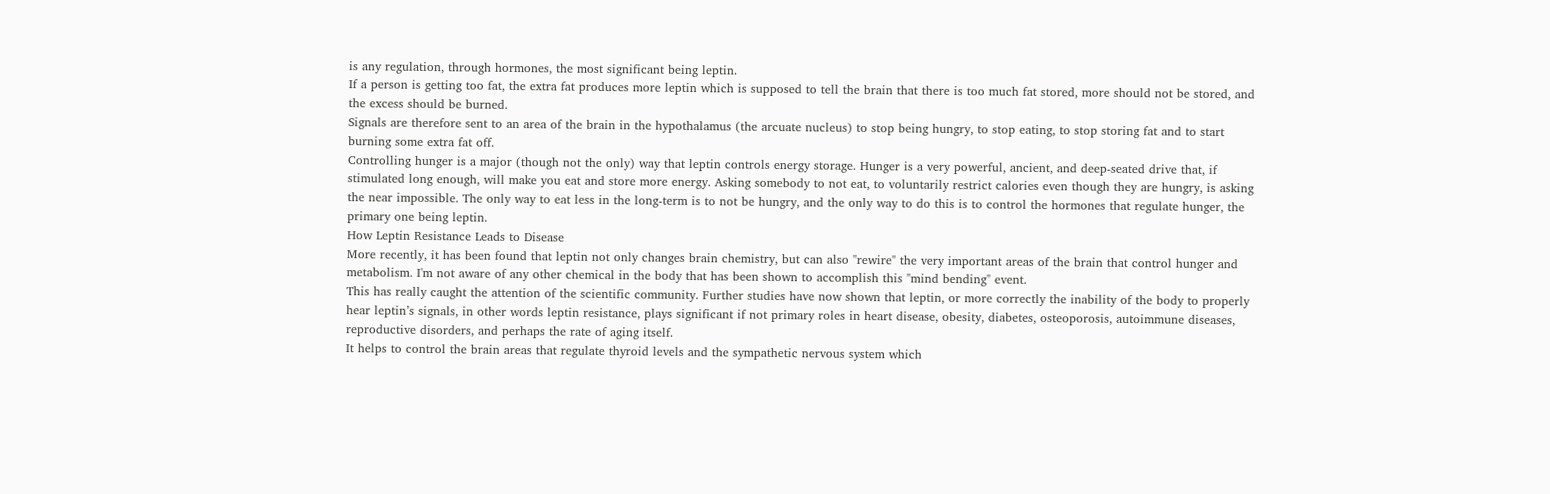is any regulation, through hormones, the most significant being leptin.
If a person is getting too fat, the extra fat produces more leptin which is supposed to tell the brain that there is too much fat stored, more should not be stored, and the excess should be burned.
Signals are therefore sent to an area of the brain in the hypothalamus (the arcuate nucleus) to stop being hungry, to stop eating, to stop storing fat and to start burning some extra fat off.
Controlling hunger is a major (though not the only) way that leptin controls energy storage. Hunger is a very powerful, ancient, and deep-seated drive that, if stimulated long enough, will make you eat and store more energy. Asking somebody to not eat, to voluntarily restrict calories even though they are hungry, is asking the near impossible. The only way to eat less in the long-term is to not be hungry, and the only way to do this is to control the hormones that regulate hunger, the primary one being leptin.
How Leptin Resistance Leads to Disease
More recently, it has been found that leptin not only changes brain chemistry, but can also "rewire" the very important areas of the brain that control hunger and metabolism. I'm not aware of any other chemical in the body that has been shown to accomplish this "mind bending" event.
This has really caught the attention of the scientific community. Further studies have now shown that leptin, or more correctly the inability of the body to properly hear leptin’s signals, in other words leptin resistance, plays significant if not primary roles in heart disease, obesity, diabetes, osteoporosis, autoimmune diseases, reproductive disorders, and perhaps the rate of aging itself.
It helps to control the brain areas that regulate thyroid levels and the sympathetic nervous system which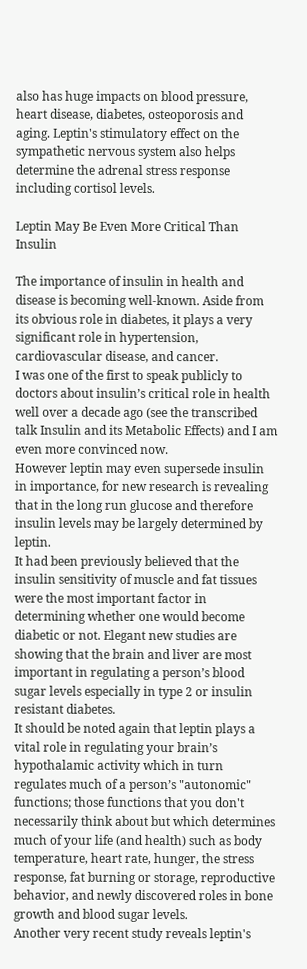also has huge impacts on blood pressure, heart disease, diabetes, osteoporosis and aging. Leptin's stimulatory effect on the sympathetic nervous system also helps determine the adrenal stress response including cortisol levels.

Leptin May Be Even More Critical Than Insulin

The importance of insulin in health and disease is becoming well-known. Aside from its obvious role in diabetes, it plays a very significant role in hypertension, cardiovascular disease, and cancer.
I was one of the first to speak publicly to doctors about insulin’s critical role in health well over a decade ago (see the transcribed talk Insulin and its Metabolic Effects) and I am even more convinced now.
However leptin may even supersede insulin in importance, for new research is revealing that in the long run glucose and therefore insulin levels may be largely determined by leptin.
It had been previously believed that the insulin sensitivity of muscle and fat tissues were the most important factor in determining whether one would become diabetic or not. Elegant new studies are showing that the brain and liver are most important in regulating a person’s blood sugar levels especially in type 2 or insulin resistant diabetes.
It should be noted again that leptin plays a vital role in regulating your brain’s hypothalamic activity which in turn regulates much of a person’s "autonomic" functions; those functions that you don't necessarily think about but which determines much of your life (and health) such as body temperature, heart rate, hunger, the stress response, fat burning or storage, reproductive behavior, and newly discovered roles in bone growth and blood sugar levels.
Another very recent study reveals leptin's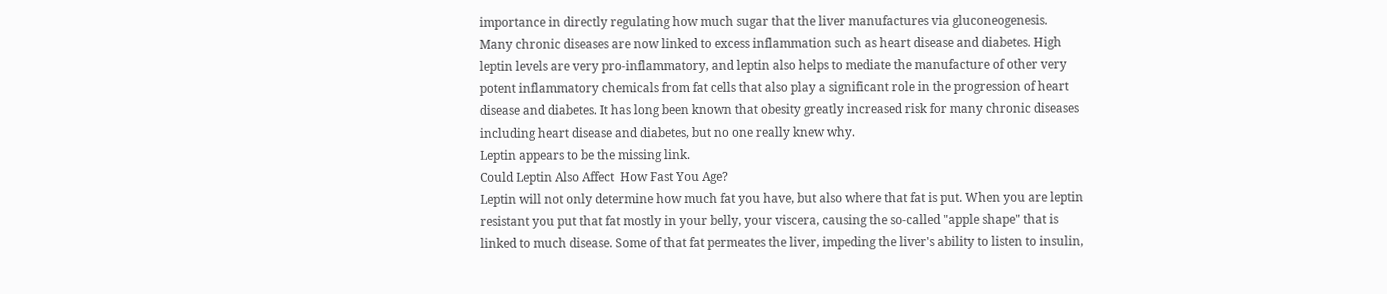importance in directly regulating how much sugar that the liver manufactures via gluconeogenesis.
Many chronic diseases are now linked to excess inflammation such as heart disease and diabetes. High leptin levels are very pro-inflammatory, and leptin also helps to mediate the manufacture of other very potent inflammatory chemicals from fat cells that also play a significant role in the progression of heart disease and diabetes. It has long been known that obesity greatly increased risk for many chronic diseases including heart disease and diabetes, but no one really knew why.
Leptin appears to be the missing link.
Could Leptin Also Affect  How Fast You Age?
Leptin will not only determine how much fat you have, but also where that fat is put. When you are leptin resistant you put that fat mostly in your belly, your viscera, causing the so-called "apple shape" that is linked to much disease. Some of that fat permeates the liver, impeding the liver's ability to listen to insulin,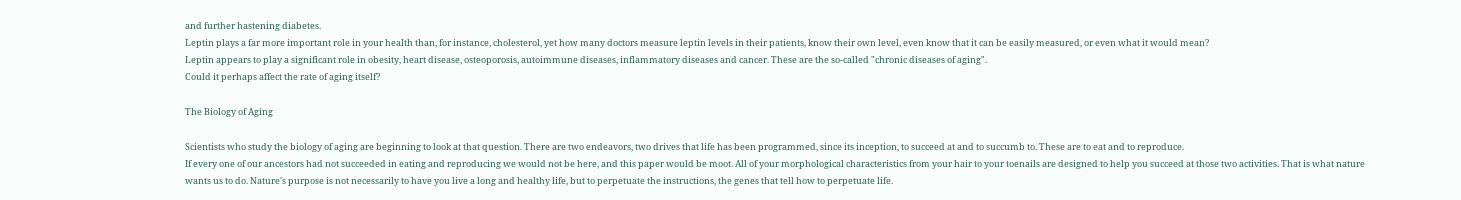and further hastening diabetes.
Leptin plays a far more important role in your health than, for instance, cholesterol, yet how many doctors measure leptin levels in their patients, know their own level, even know that it can be easily measured, or even what it would mean?
Leptin appears to play a significant role in obesity, heart disease, osteoporosis, autoimmune diseases, inflammatory diseases and cancer. These are the so-called "chronic diseases of aging".
Could it perhaps affect the rate of aging itself?

The Biology of Aging

Scientists who study the biology of aging are beginning to look at that question. There are two endeavors, two drives that life has been programmed, since its inception, to succeed at and to succumb to. These are to eat and to reproduce.
If every one of our ancestors had not succeeded in eating and reproducing we would not be here, and this paper would be moot. All of your morphological characteristics from your hair to your toenails are designed to help you succeed at those two activities. That is what nature wants us to do. Nature's purpose is not necessarily to have you live a long and healthy life, but to perpetuate the instructions, the genes that tell how to perpetuate life.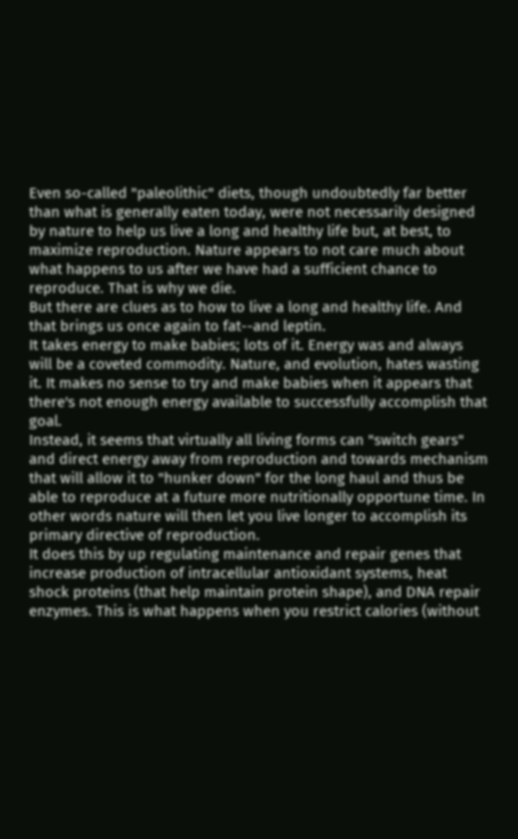Even so-called "paleolithic" diets, though undoubtedly far better than what is generally eaten today, were not necessarily designed by nature to help us live a long and healthy life but, at best, to maximize reproduction. Nature appears to not care much about what happens to us after we have had a sufficient chance to reproduce. That is why we die.
But there are clues as to how to live a long and healthy life. And that brings us once again to fat--and leptin.
It takes energy to make babies; lots of it. Energy was and always will be a coveted commodity. Nature, and evolution, hates wasting it. It makes no sense to try and make babies when it appears that there's not enough energy available to successfully accomplish that goal.
Instead, it seems that virtually all living forms can "switch gears" and direct energy away from reproduction and towards mechanism that will allow it to "hunker down" for the long haul and thus be able to reproduce at a future more nutritionally opportune time. In other words nature will then let you live longer to accomplish its primary directive of reproduction.
It does this by up regulating maintenance and repair genes that increase production of intracellular antioxidant systems, heat shock proteins (that help maintain protein shape), and DNA repair enzymes. This is what happens when you restrict calories (without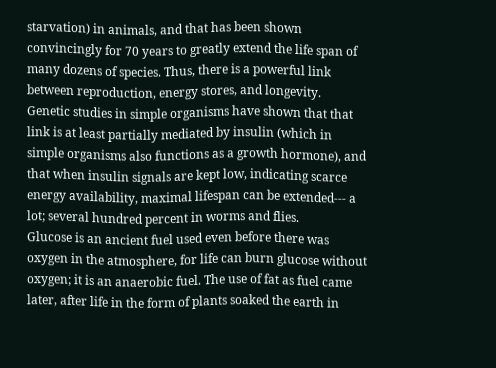starvation) in animals, and that has been shown convincingly for 70 years to greatly extend the life span of many dozens of species. Thus, there is a powerful link between reproduction, energy stores, and longevity.
Genetic studies in simple organisms have shown that that link is at least partially mediated by insulin (which in simple organisms also functions as a growth hormone), and that when insulin signals are kept low, indicating scarce energy availability, maximal lifespan can be extended--- a lot; several hundred percent in worms and flies.
Glucose is an ancient fuel used even before there was oxygen in the atmosphere, for life can burn glucose without oxygen; it is an anaerobic fuel. The use of fat as fuel came later, after life in the form of plants soaked the earth in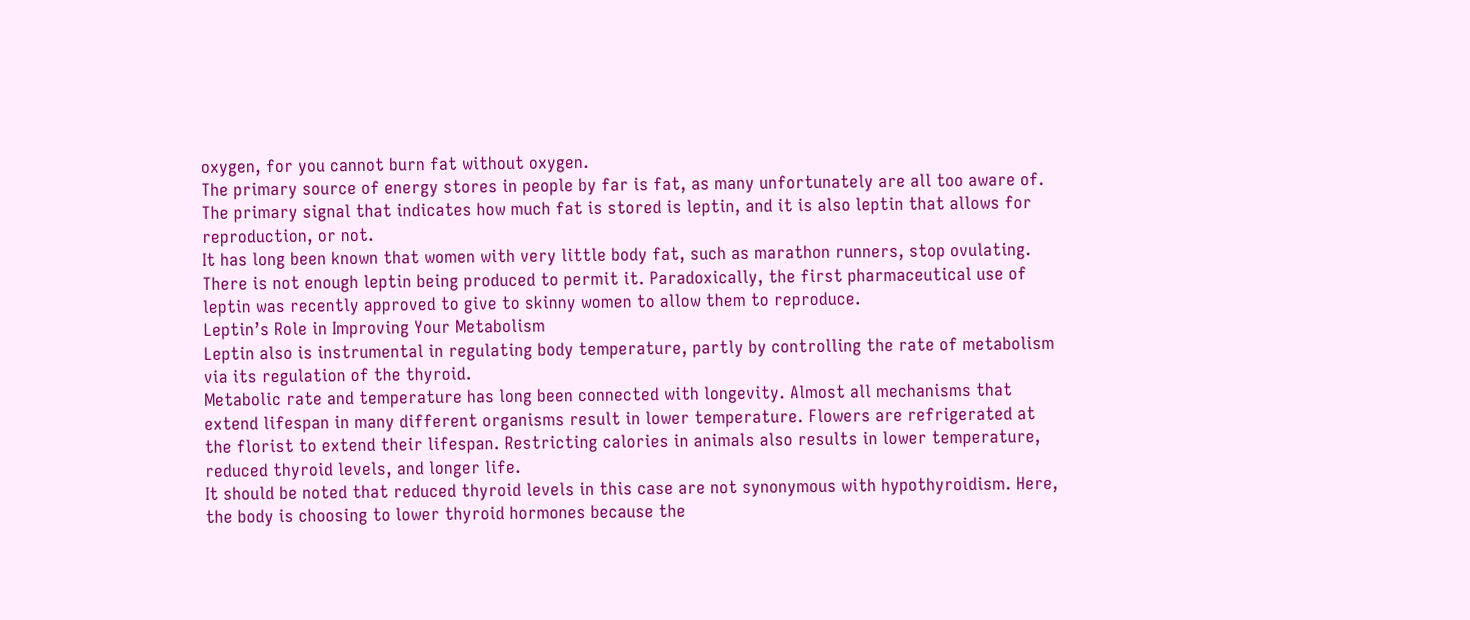oxygen, for you cannot burn fat without oxygen.
The primary source of energy stores in people by far is fat, as many unfortunately are all too aware of. The primary signal that indicates how much fat is stored is leptin, and it is also leptin that allows for reproduction, or not.
It has long been known that women with very little body fat, such as marathon runners, stop ovulating. There is not enough leptin being produced to permit it. Paradoxically, the first pharmaceutical use of leptin was recently approved to give to skinny women to allow them to reproduce.
Leptin’s Role in Improving Your Metabolism
Leptin also is instrumental in regulating body temperature, partly by controlling the rate of metabolism via its regulation of the thyroid.
Metabolic rate and temperature has long been connected with longevity. Almost all mechanisms that extend lifespan in many different organisms result in lower temperature. Flowers are refrigerated at the florist to extend their lifespan. Restricting calories in animals also results in lower temperature, reduced thyroid levels, and longer life.
It should be noted that reduced thyroid levels in this case are not synonymous with hypothyroidism. Here, the body is choosing to lower thyroid hormones because the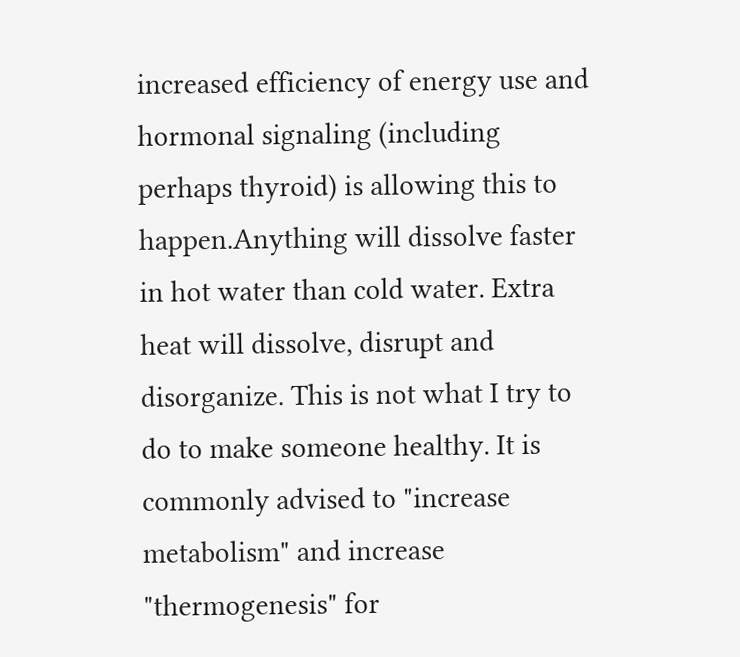increased efficiency of energy use and hormonal signaling (including perhaps thyroid) is allowing this to happen.Anything will dissolve faster in hot water than cold water. Extra heat will dissolve, disrupt and disorganize. This is not what I try to do to make someone healthy. It is commonly advised to "increase metabolism" and increase "thermogenesis" for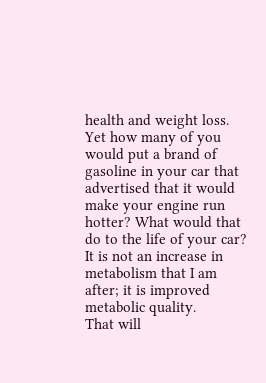health and weight loss.
Yet how many of you would put a brand of gasoline in your car that advertised that it would make your engine run hotter? What would that do to the life of your car? It is not an increase in metabolism that I am after; it is improved metabolic quality.
That will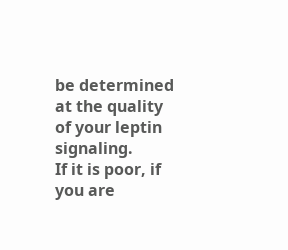be determined at the quality of your leptin signaling.
If it is poor, if you are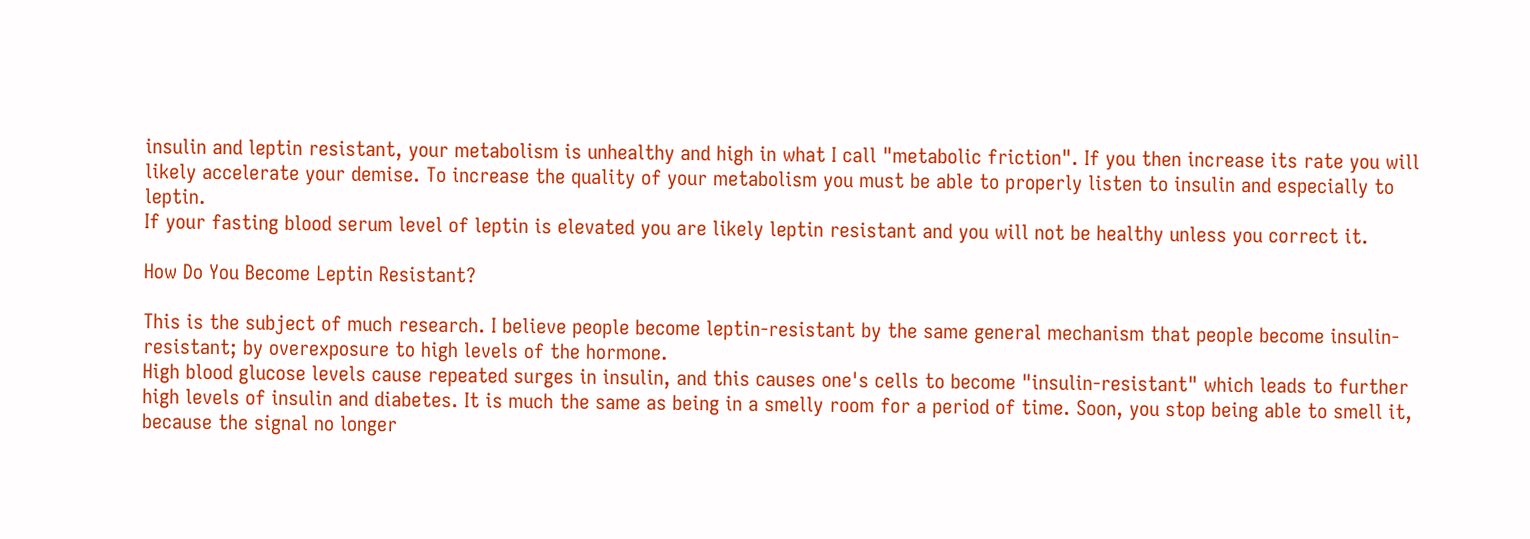insulin and leptin resistant, your metabolism is unhealthy and high in what I call "metabolic friction". If you then increase its rate you will likely accelerate your demise. To increase the quality of your metabolism you must be able to properly listen to insulin and especially to leptin.
If your fasting blood serum level of leptin is elevated you are likely leptin resistant and you will not be healthy unless you correct it.

How Do You Become Leptin Resistant?

This is the subject of much research. I believe people become leptin-resistant by the same general mechanism that people become insulin-resistant; by overexposure to high levels of the hormone.
High blood glucose levels cause repeated surges in insulin, and this causes one's cells to become "insulin-resistant" which leads to further high levels of insulin and diabetes. It is much the same as being in a smelly room for a period of time. Soon, you stop being able to smell it, because the signal no longer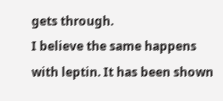gets through.
I believe the same happens with leptin. It has been shown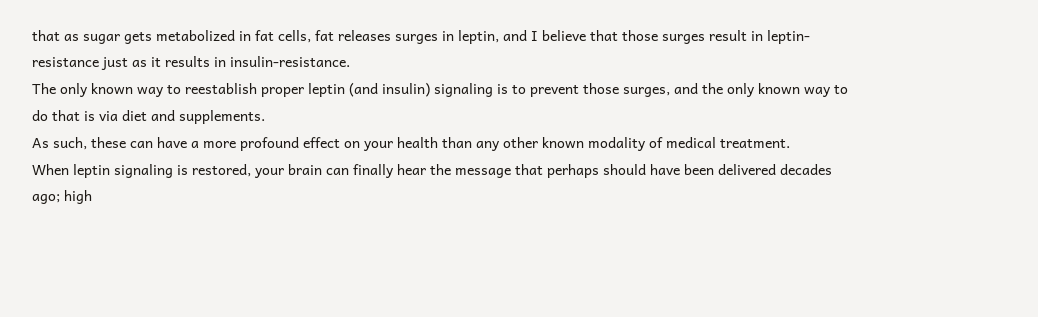that as sugar gets metabolized in fat cells, fat releases surges in leptin, and I believe that those surges result in leptin-resistance just as it results in insulin-resistance.
The only known way to reestablish proper leptin (and insulin) signaling is to prevent those surges, and the only known way to do that is via diet and supplements.
As such, these can have a more profound effect on your health than any other known modality of medical treatment.
When leptin signaling is restored, your brain can finally hear the message that perhaps should have been delivered decades ago; high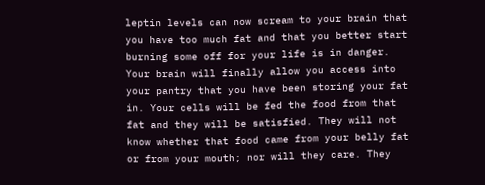leptin levels can now scream to your brain that you have too much fat and that you better start burning some off for your life is in danger.
Your brain will finally allow you access into your pantry that you have been storing your fat in. Your cells will be fed the food from that fat and they will be satisfied. They will not know whether that food came from your belly fat or from your mouth; nor will they care. They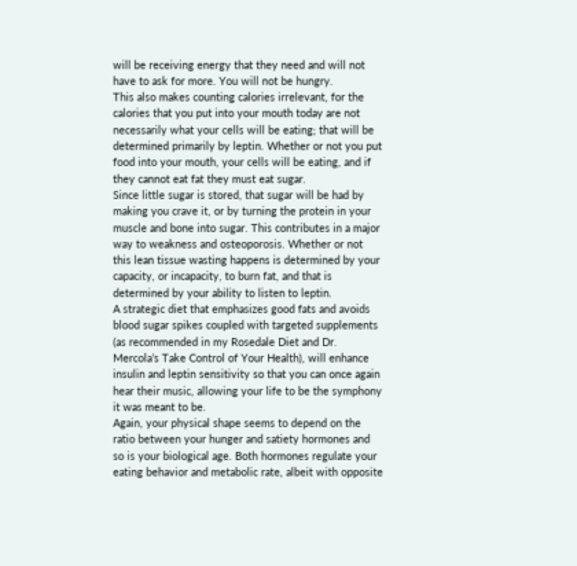will be receiving energy that they need and will not have to ask for more. You will not be hungry.
This also makes counting calories irrelevant, for the calories that you put into your mouth today are not necessarily what your cells will be eating; that will be determined primarily by leptin. Whether or not you put food into your mouth, your cells will be eating, and if they cannot eat fat they must eat sugar.
Since little sugar is stored, that sugar will be had by making you crave it, or by turning the protein in your muscle and bone into sugar. This contributes in a major way to weakness and osteoporosis. Whether or not this lean tissue wasting happens is determined by your capacity, or incapacity, to burn fat, and that is determined by your ability to listen to leptin.
A strategic diet that emphasizes good fats and avoids blood sugar spikes coupled with targeted supplements (as recommended in my Rosedale Diet and Dr. Mercola’s Take Control of Your Health), will enhance insulin and leptin sensitivity so that you can once again hear their music, allowing your life to be the symphony it was meant to be.
Again, your physical shape seems to depend on the ratio between your hunger and satiety hormones and so is your biological age. Both hormones regulate your eating behavior and metabolic rate, albeit with opposite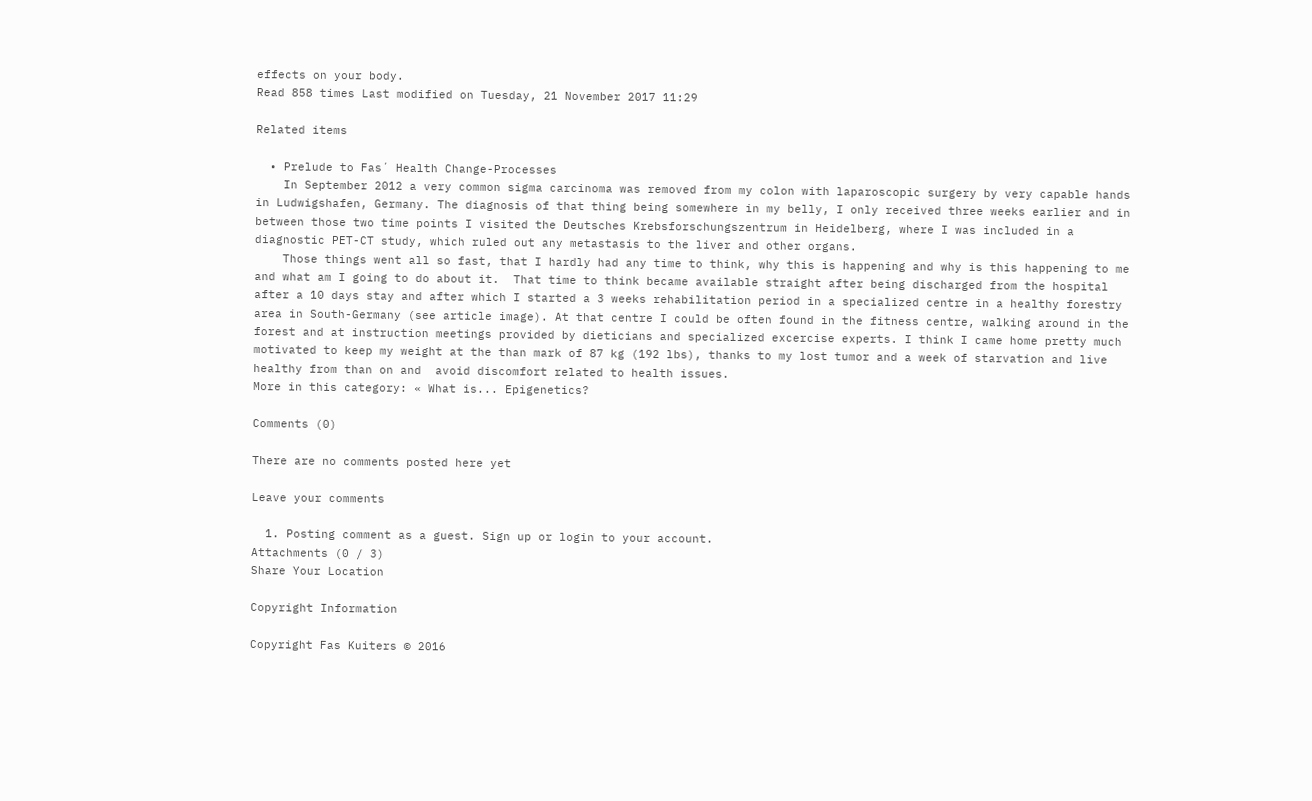effects on your body.
Read 858 times Last modified on Tuesday, 21 November 2017 11:29

Related items

  • Prelude to Fas´ Health Change-Processes
    In September 2012 a very common sigma carcinoma was removed from my colon with laparoscopic surgery by very capable hands in Ludwigshafen, Germany. The diagnosis of that thing being somewhere in my belly, I only received three weeks earlier and in between those two time points I visited the Deutsches Krebsforschungszentrum in Heidelberg, where I was included in a diagnostic PET-CT study, which ruled out any metastasis to the liver and other organs.
    Those things went all so fast, that I hardly had any time to think, why this is happening and why is this happening to me and what am I going to do about it.  That time to think became available straight after being discharged from the hospital after a 10 days stay and after which I started a 3 weeks rehabilitation period in a specialized centre in a healthy forestry area in South-Germany (see article image). At that centre I could be often found in the fitness centre, walking around in the forest and at instruction meetings provided by dieticians and specialized excercise experts. I think I came home pretty much motivated to keep my weight at the than mark of 87 kg (192 lbs), thanks to my lost tumor and a week of starvation and live healthy from than on and  avoid discomfort related to health issues.
More in this category: « What is... Epigenetics?

Comments (0)

There are no comments posted here yet

Leave your comments

  1. Posting comment as a guest. Sign up or login to your account.
Attachments (0 / 3)
Share Your Location

Copyright Information

Copyright Fas Kuiters © 2016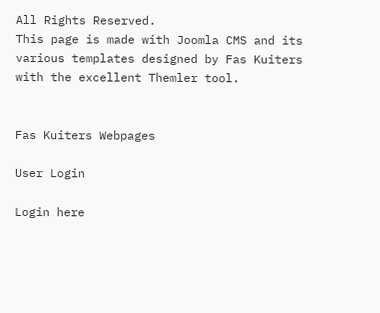All Rights Reserved.
This page is made with Joomla CMS and its various templates designed by Fas Kuiters with the excellent Themler tool.


Fas Kuiters Webpages

User Login

Login here